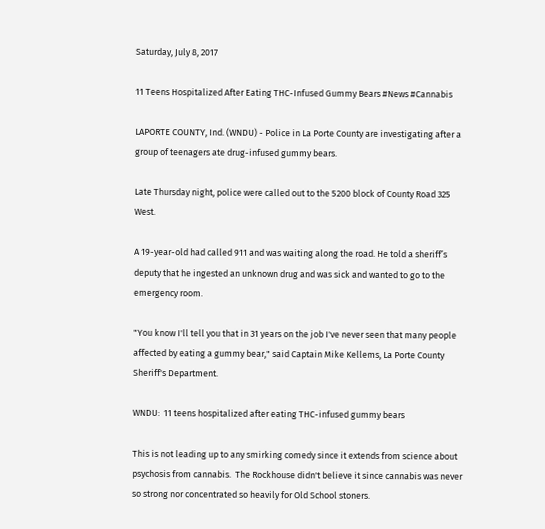Saturday, July 8, 2017

11 Teens Hospitalized After Eating THC-Infused Gummy Bears #News #Cannabis

LAPORTE COUNTY, Ind. (WNDU) - Police in La Porte County are investigating after a group of teenagers ate drug-infused gummy bears.

Late Thursday night, police were called out to the 5200 block of County Road 325 West.

A 19-year-old had called 911 and was waiting along the road. He told a sheriff’s deputy that he ingested an unknown drug and was sick and wanted to go to the emergency room.

"You know I'll tell you that in 31 years on the job I've never seen that many people affected by eating a gummy bear," said Captain Mike Kellems, La Porte County Sheriff's Department.

WNDU:  11 teens hospitalized after eating THC-infused gummy bears

This is not leading up to any smirking comedy since it extends from science about psychosis from cannabis.  The Rockhouse didn't believe it since cannabis was never so strong nor concentrated so heavily for Old School stoners.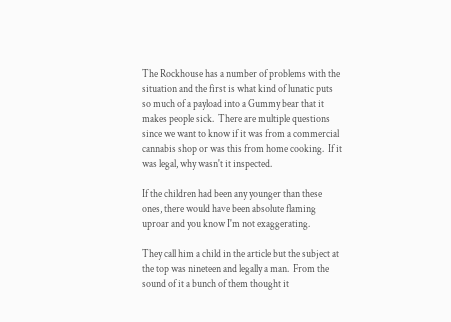The Rockhouse has a number of problems with the situation and the first is what kind of lunatic puts so much of a payload into a Gummy bear that it makes people sick.  There are multiple questions since we want to know if it was from a commercial cannabis shop or was this from home cooking.  If it was legal, why wasn't it inspected.

If the children had been any younger than these ones, there would have been absolute flaming uproar and you know I'm not exaggerating.

They call him a child in the article but the subject at the top was nineteen and legally a man.  From the sound of it a bunch of them thought it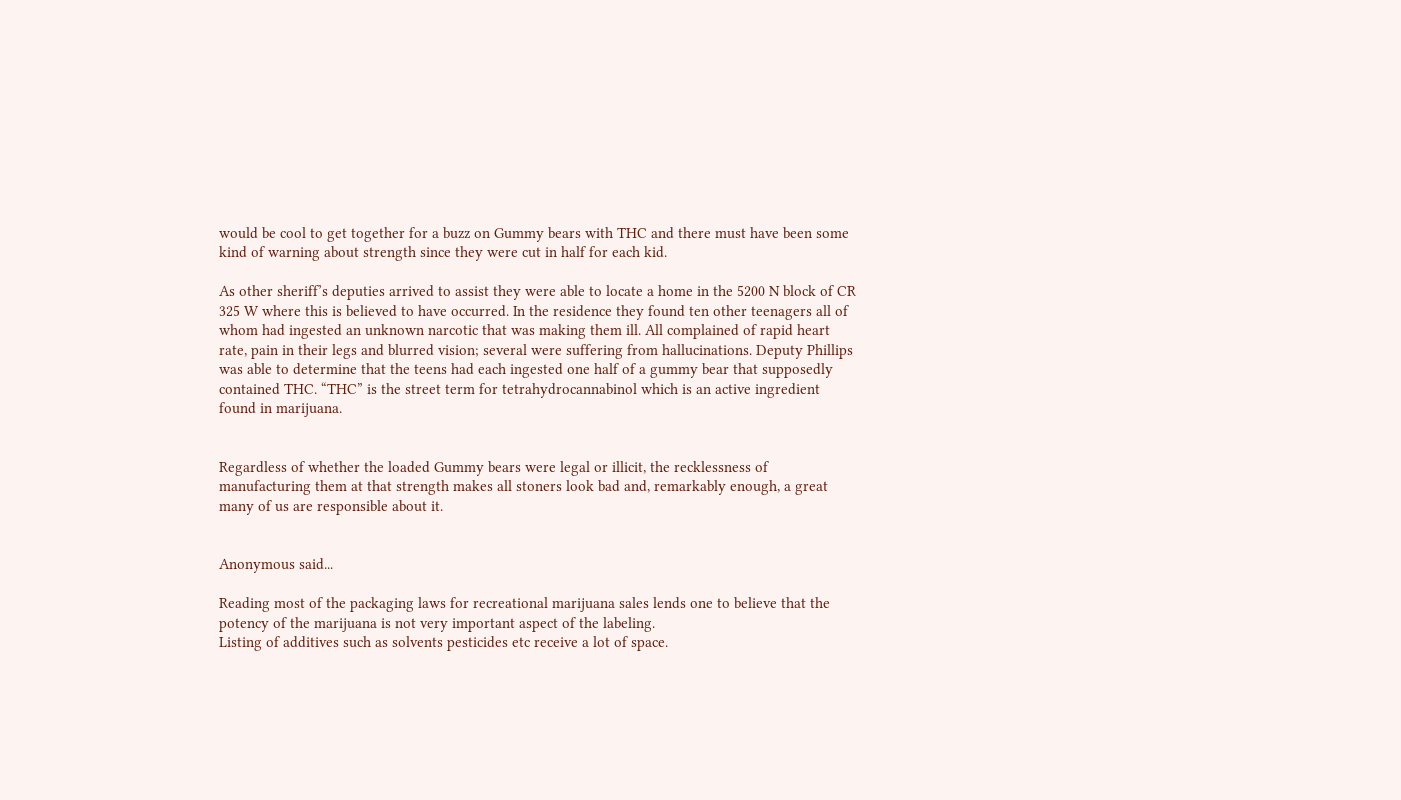would be cool to get together for a buzz on Gummy bears with THC and there must have been some kind of warning about strength since they were cut in half for each kid.

As other sheriff’s deputies arrived to assist they were able to locate a home in the 5200 N block of CR 325 W where this is believed to have occurred. In the residence they found ten other teenagers all of whom had ingested an unknown narcotic that was making them ill. All complained of rapid heart rate, pain in their legs and blurred vision; several were suffering from hallucinations. Deputy Phillips was able to determine that the teens had each ingested one half of a gummy bear that supposedly contained THC. “THC” is the street term for tetrahydrocannabinol which is an active ingredient found in marijuana.


Regardless of whether the loaded Gummy bears were legal or illicit, the recklessness of manufacturing them at that strength makes all stoners look bad and, remarkably enough, a great many of us are responsible about it.


Anonymous said...

Reading most of the packaging laws for recreational marijuana sales lends one to believe that the potency of the marijuana is not very important aspect of the labeling.
Listing of additives such as solvents pesticides etc receive a lot of space.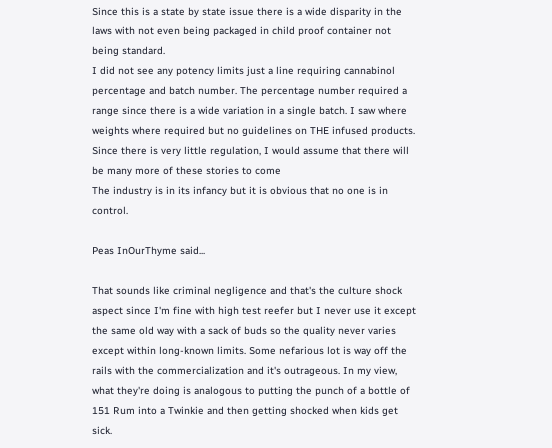Since this is a state by state issue there is a wide disparity in the laws with not even being packaged in child proof container not being standard.
I did not see any potency limits just a line requiring cannabinol percentage and batch number. The percentage number required a range since there is a wide variation in a single batch. I saw where weights where required but no guidelines on THE infused products.
Since there is very little regulation, I would assume that there will be many more of these stories to come
The industry is in its infancy but it is obvious that no one is in control.

Peas InOurThyme said...

That sounds like criminal negligence and that's the culture shock aspect since I'm fine with high test reefer but I never use it except the same old way with a sack of buds so the quality never varies except within long-known limits. Some nefarious lot is way off the rails with the commercialization and it's outrageous. In my view, what they're doing is analogous to putting the punch of a bottle of 151 Rum into a Twinkie and then getting shocked when kids get sick.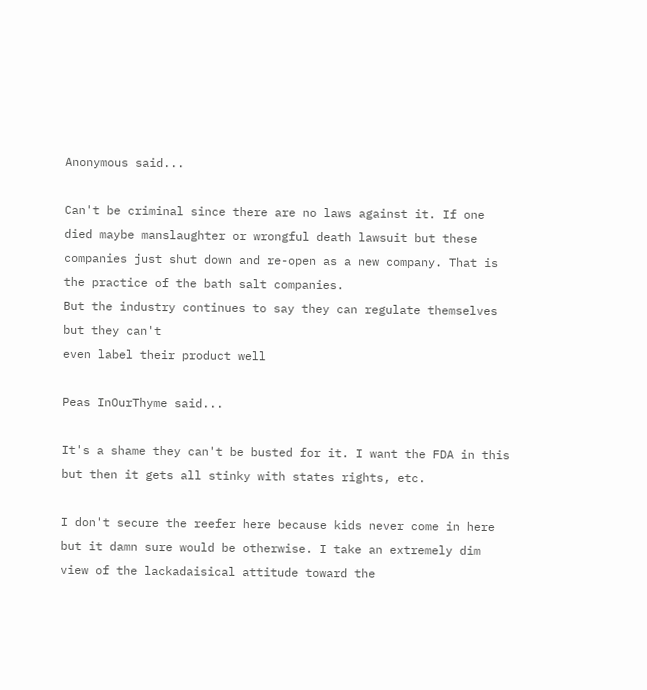Anonymous said...

Can't be criminal since there are no laws against it. If one died maybe manslaughter or wrongful death lawsuit but these companies just shut down and re-open as a new company. That is the practice of the bath salt companies.
But the industry continues to say they can regulate themselves but they can't
even label their product well

Peas InOurThyme said...

It's a shame they can't be busted for it. I want the FDA in this but then it gets all stinky with states rights, etc.

I don't secure the reefer here because kids never come in here but it damn sure would be otherwise. I take an extremely dim view of the lackadaisical attitude toward the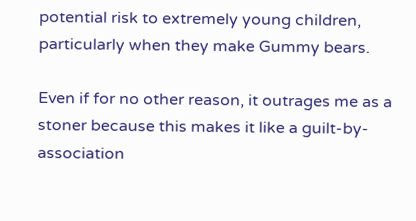potential risk to extremely young children, particularly when they make Gummy bears.

Even if for no other reason, it outrages me as a stoner because this makes it like a guilt-by-association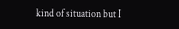kind of situation but I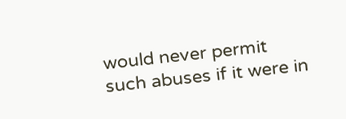would never permit such abuses if it were in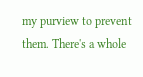my purview to prevent them. There's a whole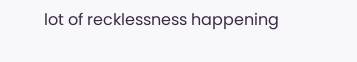lot of recklessness happening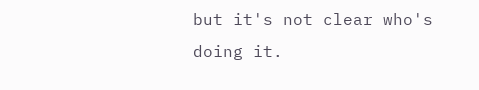but it's not clear who's doing it.